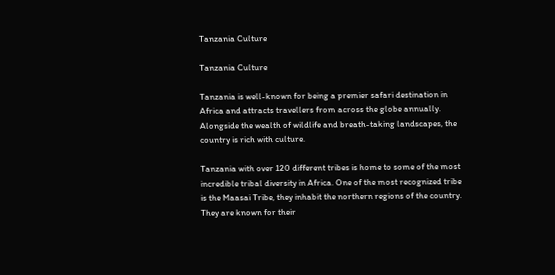Tanzania Culture

Tanzania Culture

Tanzania is well-known for being a premier safari destination in Africa and attracts travellers from across the globe annually. Alongside the wealth of wildlife and breath-taking landscapes, the country is rich with culture.

Tanzania with over 120 different tribes is home to some of the most incredible tribal diversity in Africa. One of the most recognized tribe is the Maasai Tribe, they inhabit the northern regions of the country. They are known for their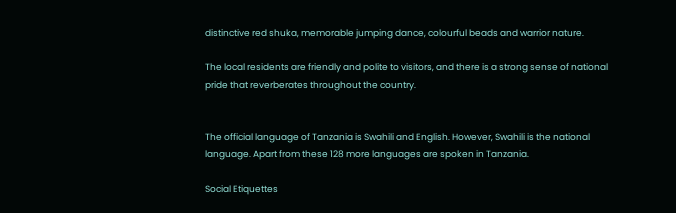distinctive red shuka, memorable jumping dance, colourful beads and warrior nature.

The local residents are friendly and polite to visitors, and there is a strong sense of national pride that reverberates throughout the country.


The official language of Tanzania is Swahili and English. However, Swahili is the national language. Apart from these 128 more languages are spoken in Tanzania.

Social Etiquettes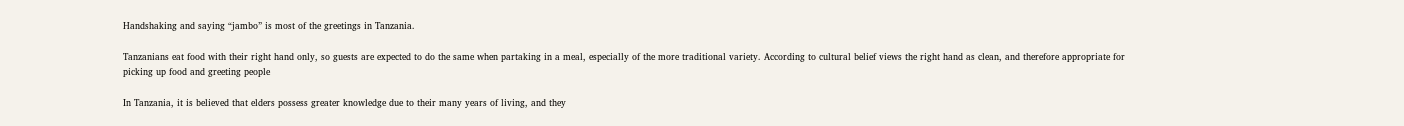Handshaking and saying “jambo” is most of the greetings in Tanzania.

Tanzanians eat food with their right hand only, so guests are expected to do the same when partaking in a meal, especially of the more traditional variety. According to cultural belief views the right hand as clean, and therefore appropriate for picking up food and greeting people

In Tanzania, it is believed that elders possess greater knowledge due to their many years of living, and they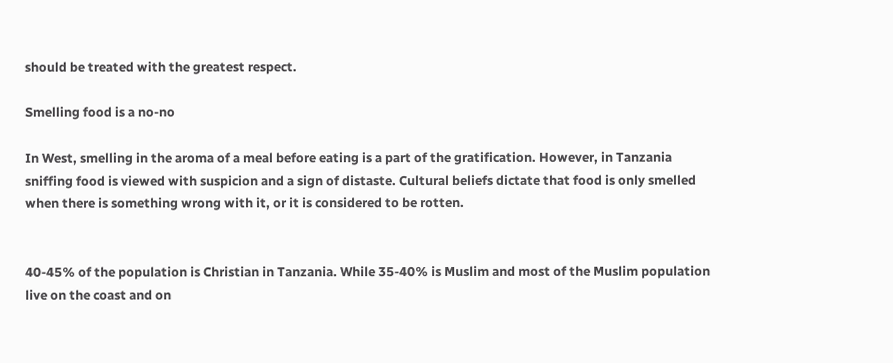should be treated with the greatest respect.

Smelling food is a no-no

In West, smelling in the aroma of a meal before eating is a part of the gratification. However, in Tanzania sniffing food is viewed with suspicion and a sign of distaste. Cultural beliefs dictate that food is only smelled when there is something wrong with it, or it is considered to be rotten.


40-45% of the population is Christian in Tanzania. While 35-40% is Muslim and most of the Muslim population live on the coast and on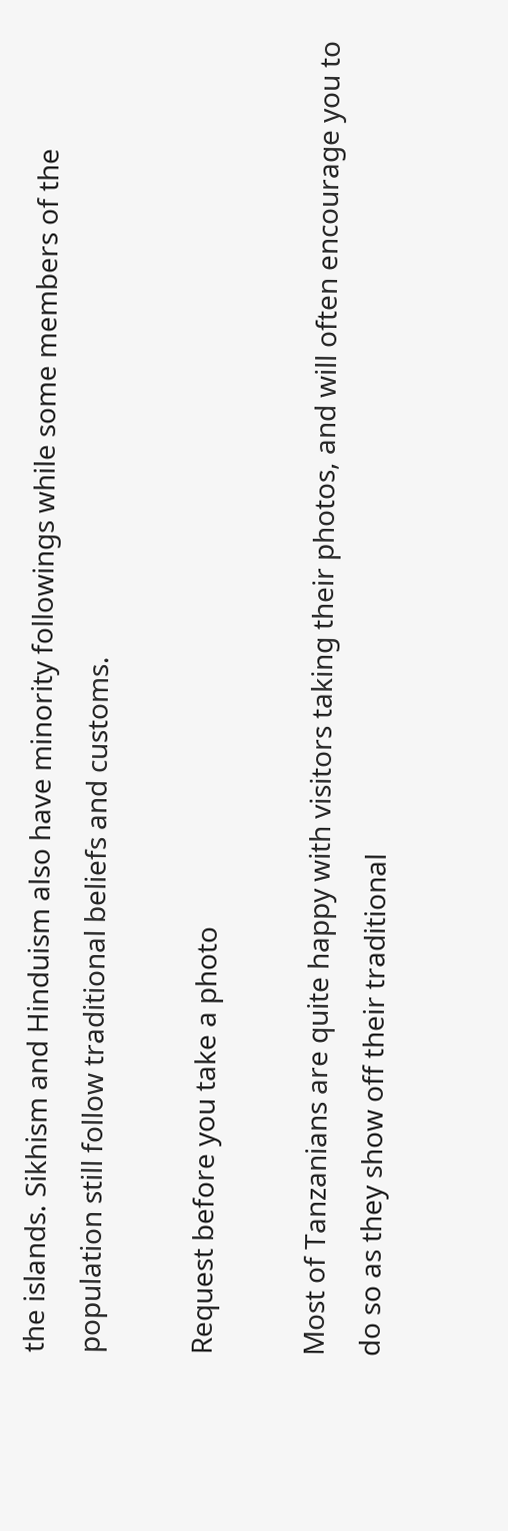the islands. Sikhism and Hinduism also have minority followings while some members of the population still follow traditional beliefs and customs.

Request before you take a photo

Most of Tanzanians are quite happy with visitors taking their photos, and will often encourage you to do so as they show off their traditional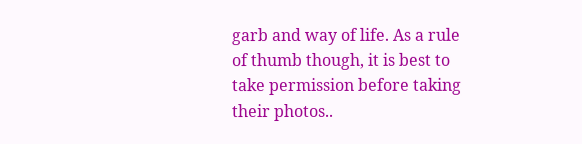garb and way of life. As a rule of thumb though, it is best to take permission before taking their photos..